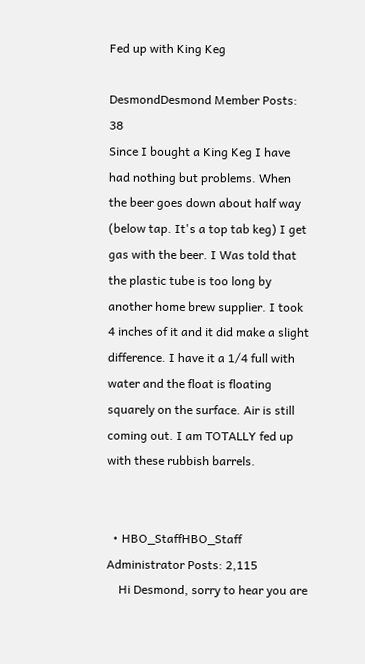Fed up with King Keg

DesmondDesmond Member Posts: 38
Since I bought a King Keg I have had nothing but problems. When the beer goes down about half way (below tap. It's a top tab keg) I get gas with the beer. I Was told that the plastic tube is too long by another home brew supplier. I took 4 inches of it and it did make a slight difference. I have it a 1/4 full with water and the float is floating squarely on the surface. Air is still coming out. I am TOTALLY fed up with these rubbish barrels.


  • HBO_StaffHBO_Staff Administrator Posts: 2,115
    Hi Desmond, sorry to hear you are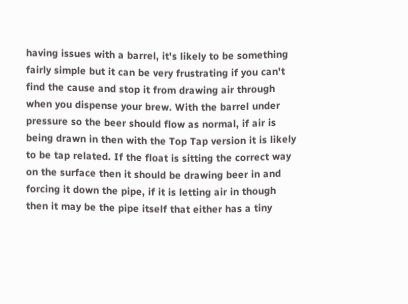having issues with a barrel, it's likely to be something fairly simple but it can be very frustrating if you can't find the cause and stop it from drawing air through when you dispense your brew. With the barrel under pressure so the beer should flow as normal, if air is being drawn in then with the Top Tap version it is likely to be tap related. If the float is sitting the correct way on the surface then it should be drawing beer in and forcing it down the pipe, if it is letting air in though then it may be the pipe itself that either has a tiny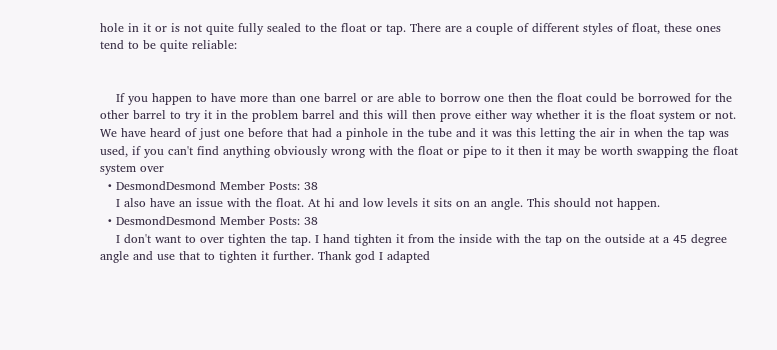hole in it or is not quite fully sealed to the float or tap. There are a couple of different styles of float, these ones tend to be quite reliable:


    If you happen to have more than one barrel or are able to borrow one then the float could be borrowed for the other barrel to try it in the problem barrel and this will then prove either way whether it is the float system or not. We have heard of just one before that had a pinhole in the tube and it was this letting the air in when the tap was used, if you can't find anything obviously wrong with the float or pipe to it then it may be worth swapping the float system over
  • DesmondDesmond Member Posts: 38
    I also have an issue with the float. At hi and low levels it sits on an angle. This should not happen.
  • DesmondDesmond Member Posts: 38
    I don't want to over tighten the tap. I hand tighten it from the inside with the tap on the outside at a 45 degree angle and use that to tighten it further. Thank god I adapted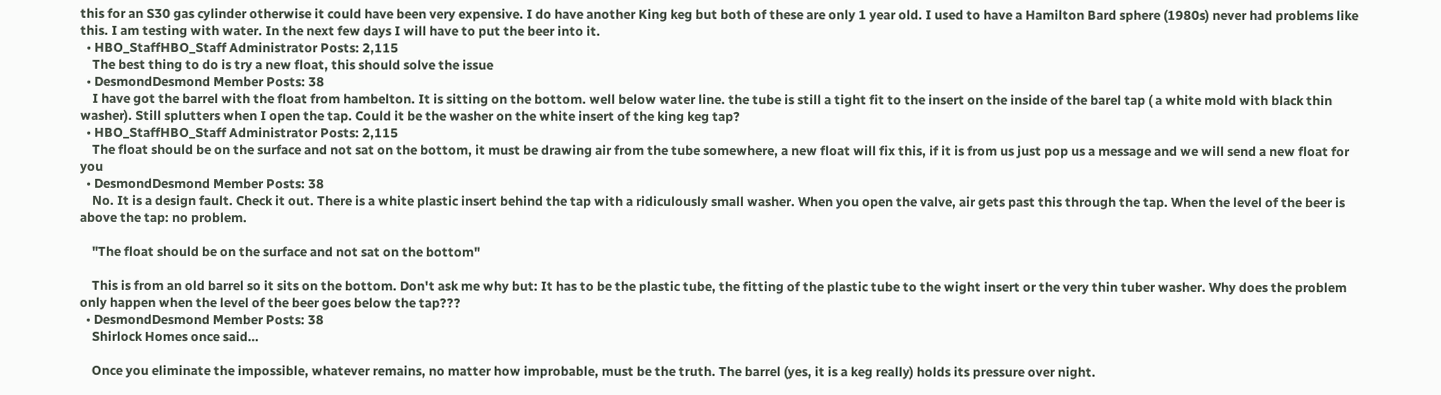this for an S30 gas cylinder otherwise it could have been very expensive. I do have another King keg but both of these are only 1 year old. I used to have a Hamilton Bard sphere (1980s) never had problems like this. I am testing with water. In the next few days I will have to put the beer into it.
  • HBO_StaffHBO_Staff Administrator Posts: 2,115
    The best thing to do is try a new float, this should solve the issue
  • DesmondDesmond Member Posts: 38
    I have got the barrel with the float from hambelton. It is sitting on the bottom. well below water line. the tube is still a tight fit to the insert on the inside of the barel tap ( a white mold with black thin washer). Still splutters when I open the tap. Could it be the washer on the white insert of the king keg tap?
  • HBO_StaffHBO_Staff Administrator Posts: 2,115
    The float should be on the surface and not sat on the bottom, it must be drawing air from the tube somewhere, a new float will fix this, if it is from us just pop us a message and we will send a new float for you
  • DesmondDesmond Member Posts: 38
    No. It is a design fault. Check it out. There is a white plastic insert behind the tap with a ridiculously small washer. When you open the valve, air gets past this through the tap. When the level of the beer is above the tap: no problem.

    "The float should be on the surface and not sat on the bottom"

    This is from an old barrel so it sits on the bottom. Don't ask me why but: It has to be the plastic tube, the fitting of the plastic tube to the wight insert or the very thin tuber washer. Why does the problem only happen when the level of the beer goes below the tap???
  • DesmondDesmond Member Posts: 38
    Shirlock Homes once said…

    Once you eliminate the impossible, whatever remains, no matter how improbable, must be the truth. The barrel (yes, it is a keg really) holds its pressure over night.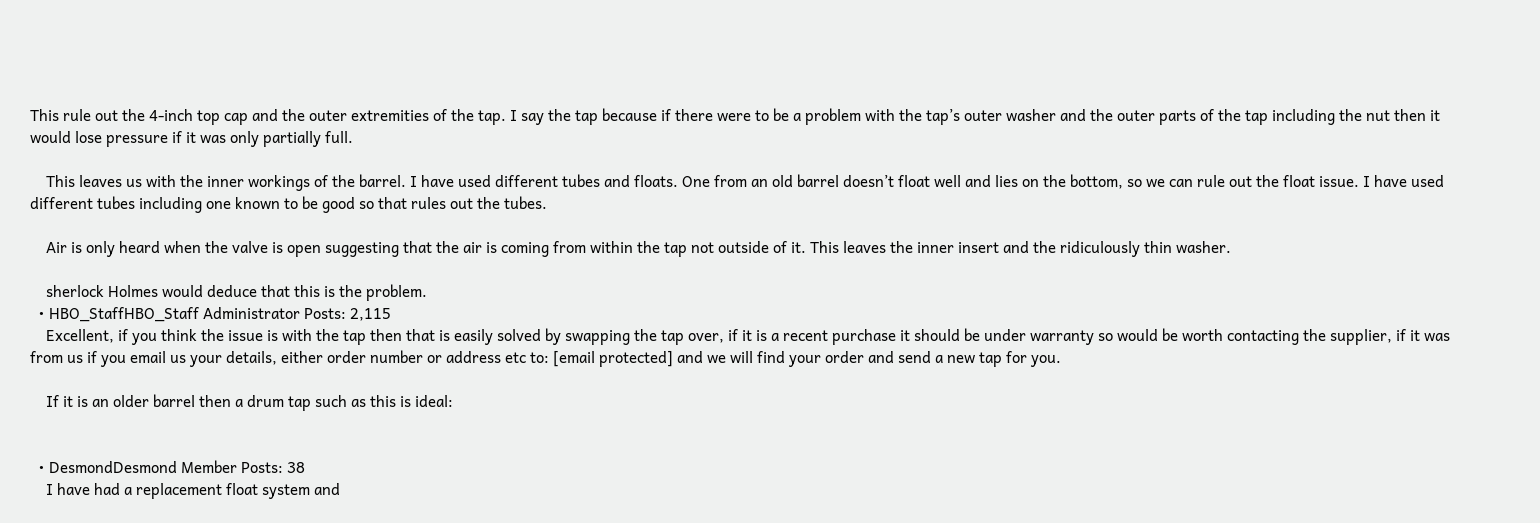This rule out the 4-inch top cap and the outer extremities of the tap. I say the tap because if there were to be a problem with the tap’s outer washer and the outer parts of the tap including the nut then it would lose pressure if it was only partially full.

    This leaves us with the inner workings of the barrel. I have used different tubes and floats. One from an old barrel doesn’t float well and lies on the bottom, so we can rule out the float issue. I have used different tubes including one known to be good so that rules out the tubes.

    Air is only heard when the valve is open suggesting that the air is coming from within the tap not outside of it. This leaves the inner insert and the ridiculously thin washer.

    sherlock Holmes would deduce that this is the problem.
  • HBO_StaffHBO_Staff Administrator Posts: 2,115
    Excellent, if you think the issue is with the tap then that is easily solved by swapping the tap over, if it is a recent purchase it should be under warranty so would be worth contacting the supplier, if it was from us if you email us your details, either order number or address etc to: [email protected] and we will find your order and send a new tap for you.

    If it is an older barrel then a drum tap such as this is ideal:


  • DesmondDesmond Member Posts: 38
    I have had a replacement float system and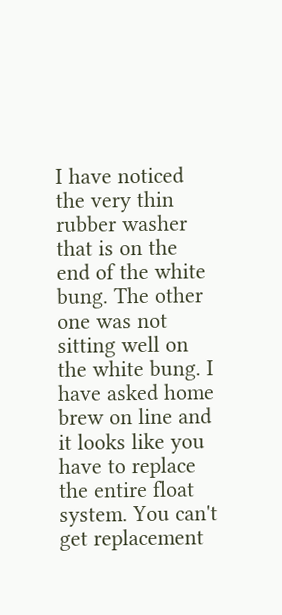I have noticed the very thin rubber washer that is on the end of the white bung. The other one was not sitting well on the white bung. I have asked home brew on line and it looks like you have to replace the entire float system. You can't get replacement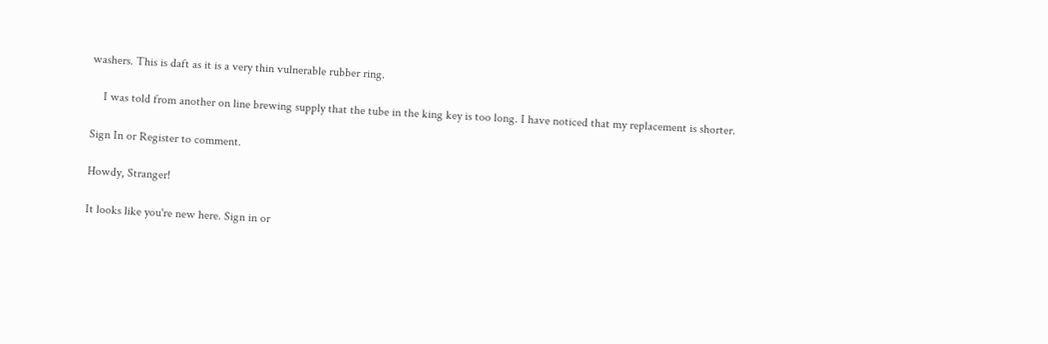washers. This is daft as it is a very thin vulnerable rubber ring.

    I was told from another on line brewing supply that the tube in the king key is too long. I have noticed that my replacement is shorter.

Sign In or Register to comment.

Howdy, Stranger!

It looks like you're new here. Sign in or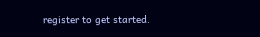register to get started.